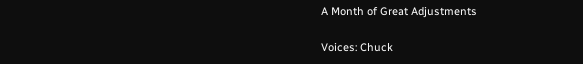A Month of Great Adjustments

Voices: Chuck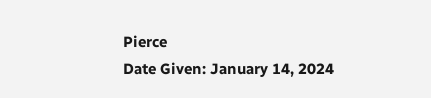Pierce
Date Given: January 14, 2024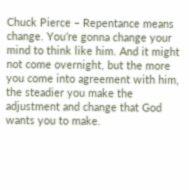Chuck Pierce – Repentance means change. You’re gonna change your mind to think like him. And it might not come overnight, but the more you come into agreement with him, the steadier you make the adjustment and change that God wants you to make.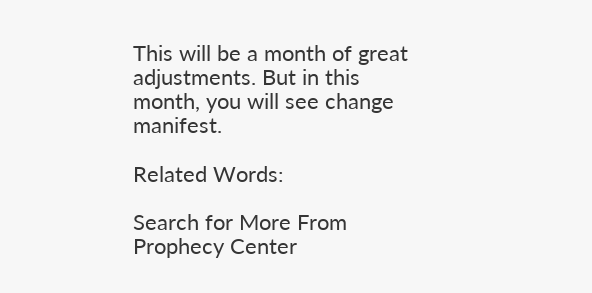This will be a month of great adjustments. But in this month, you will see change manifest.

Related Words:

Search for More From Prophecy Center